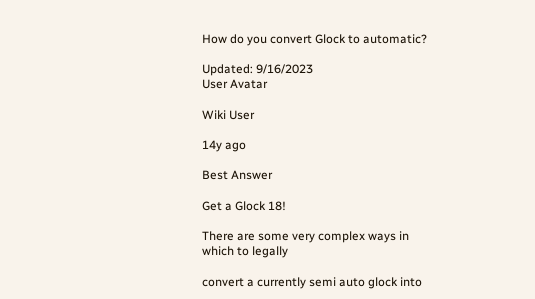How do you convert Glock to automatic?

Updated: 9/16/2023
User Avatar

Wiki User

14y ago

Best Answer

Get a Glock 18!

There are some very complex ways in which to legally

convert a currently semi auto glock into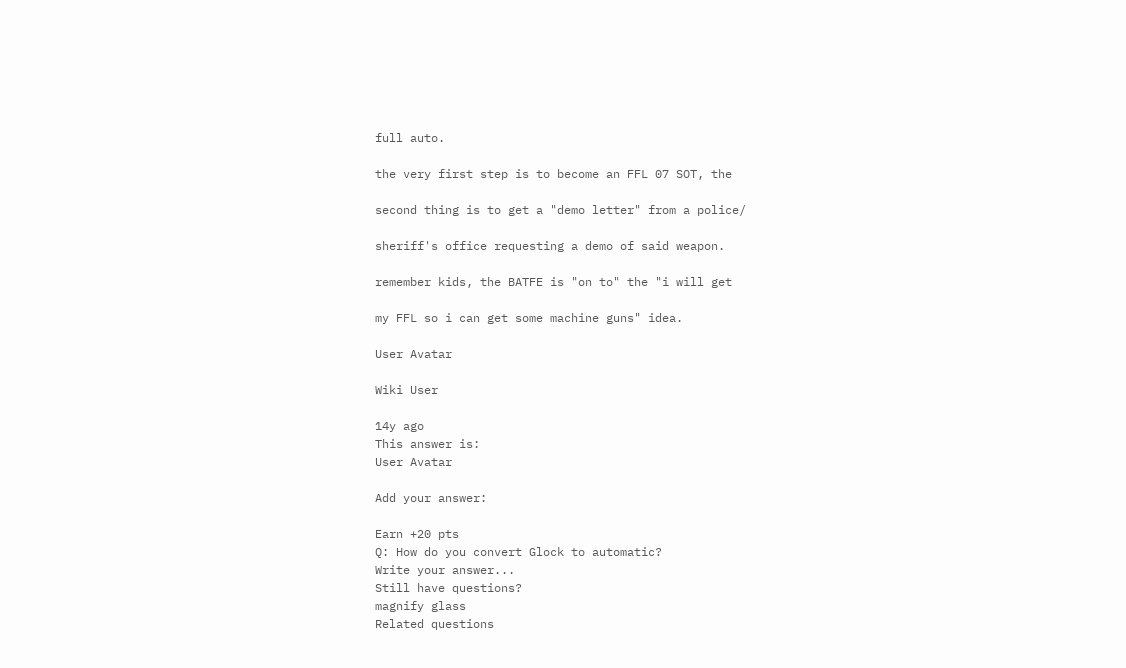full auto.

the very first step is to become an FFL 07 SOT, the

second thing is to get a "demo letter" from a police/

sheriff's office requesting a demo of said weapon.

remember kids, the BATFE is "on to" the "i will get

my FFL so i can get some machine guns" idea.

User Avatar

Wiki User

14y ago
This answer is:
User Avatar

Add your answer:

Earn +20 pts
Q: How do you convert Glock to automatic?
Write your answer...
Still have questions?
magnify glass
Related questions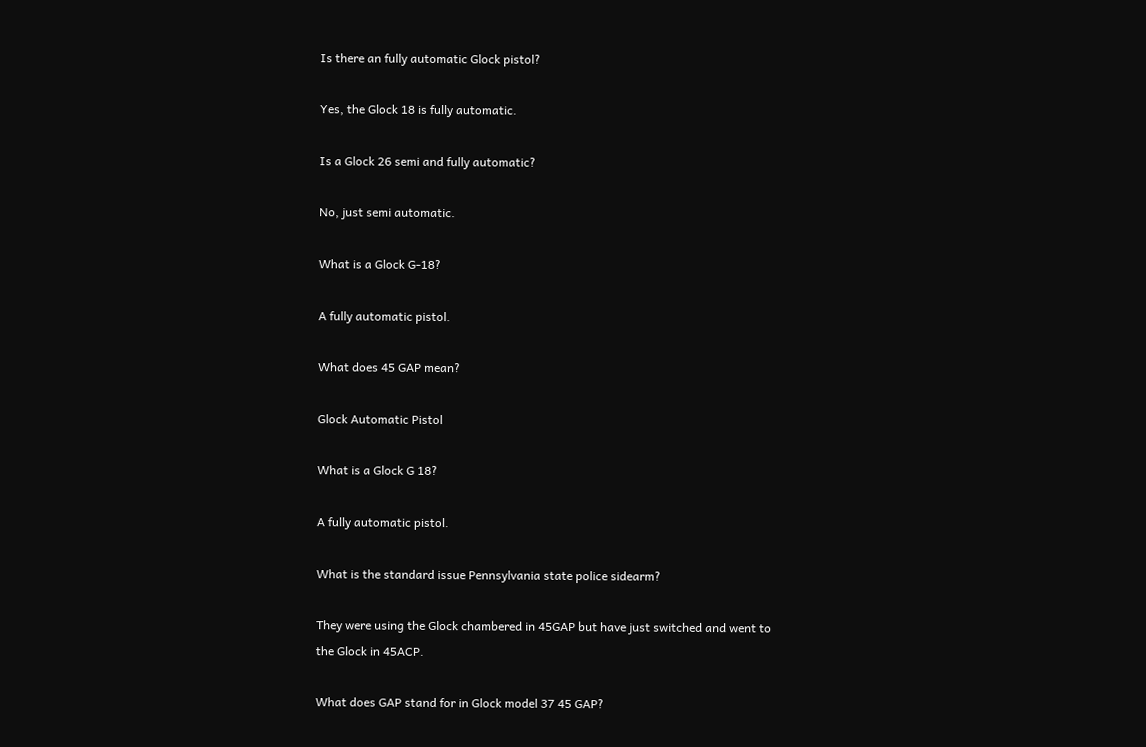Is there an fully automatic Glock pistol?

Yes, the Glock 18 is fully automatic.

Is a Glock 26 semi and fully automatic?

No, just semi automatic.

What is a Glock G-18?

A fully automatic pistol.

What does 45 GAP mean?

Glock Automatic Pistol

What is a Glock G 18?

A fully automatic pistol.

What is the standard issue Pennsylvania state police sidearm?

They were using the Glock chambered in 45GAP but have just switched and went to the Glock in 45ACP.

What does GAP stand for in Glock model 37 45 GAP?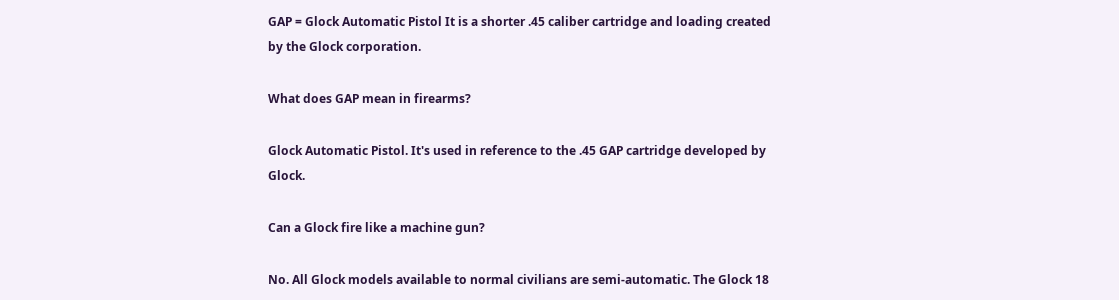GAP = Glock Automatic Pistol It is a shorter .45 caliber cartridge and loading created by the Glock corporation.

What does GAP mean in firearms?

Glock Automatic Pistol. It's used in reference to the .45 GAP cartridge developed by Glock.

Can a Glock fire like a machine gun?

No. All Glock models available to normal civilians are semi-automatic. The Glock 18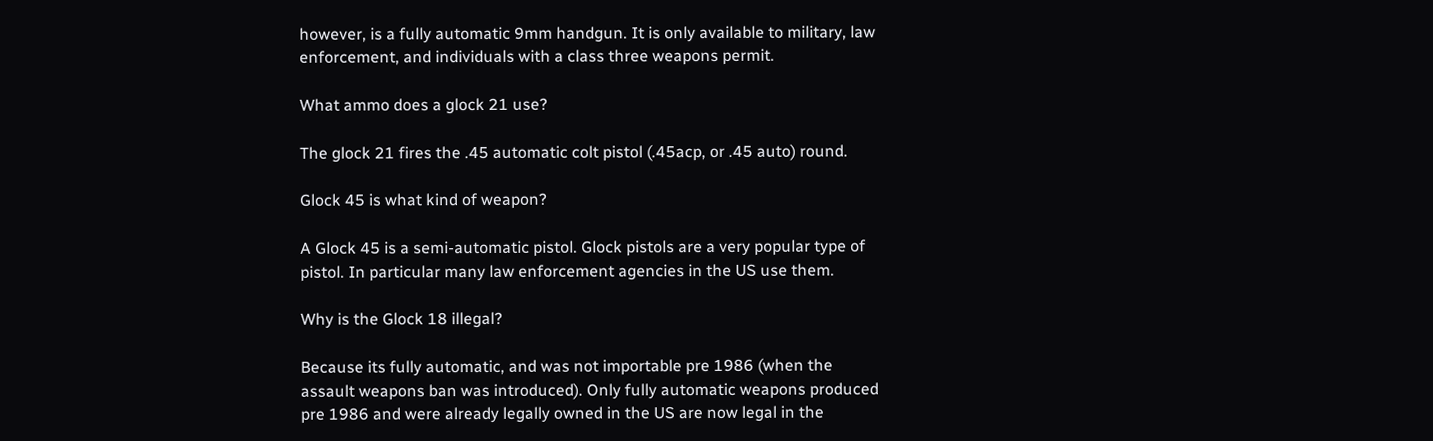however, is a fully automatic 9mm handgun. It is only available to military, law enforcement, and individuals with a class three weapons permit.

What ammo does a glock 21 use?

The glock 21 fires the .45 automatic colt pistol (.45acp, or .45 auto) round.

Glock 45 is what kind of weapon?

A Glock 45 is a semi-automatic pistol. Glock pistols are a very popular type of pistol. In particular many law enforcement agencies in the US use them.

Why is the Glock 18 illegal?

Because its fully automatic, and was not importable pre 1986 (when the assault weapons ban was introduced). Only fully automatic weapons produced pre 1986 and were already legally owned in the US are now legal in the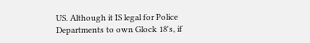US. Although it IS legal for Police Departments to own Glock 18's, if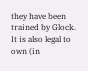they have been trained by Glock. It is also legal to own (in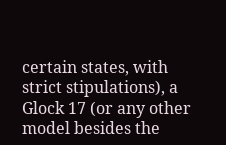certain states, with strict stipulations), a Glock 17 (or any other model besides the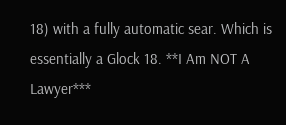18) with a fully automatic sear. Which is essentially a Glock 18. **I Am NOT A Lawyer***